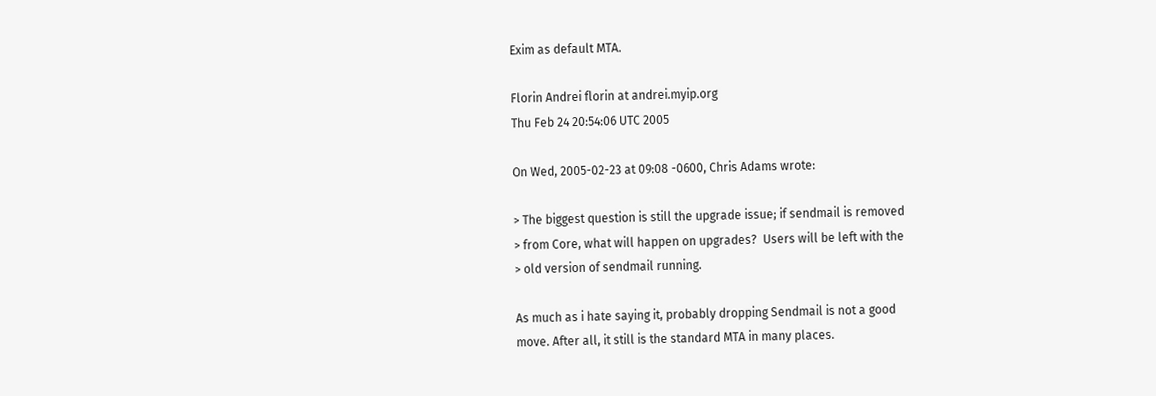Exim as default MTA.

Florin Andrei florin at andrei.myip.org
Thu Feb 24 20:54:06 UTC 2005

On Wed, 2005-02-23 at 09:08 -0600, Chris Adams wrote:

> The biggest question is still the upgrade issue; if sendmail is removed
> from Core, what will happen on upgrades?  Users will be left with the
> old version of sendmail running.

As much as i hate saying it, probably dropping Sendmail is not a good
move. After all, it still is the standard MTA in many places.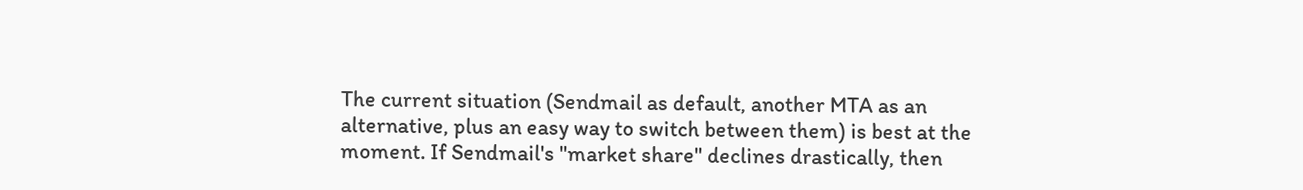The current situation (Sendmail as default, another MTA as an
alternative, plus an easy way to switch between them) is best at the
moment. If Sendmail's "market share" declines drastically, then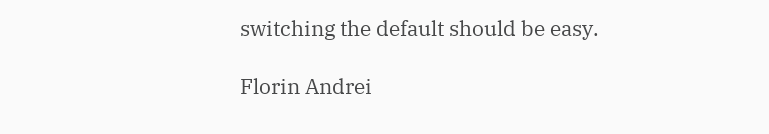switching the default should be easy.

Florin Andrei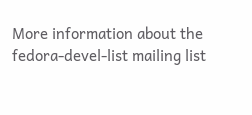More information about the fedora-devel-list mailing list